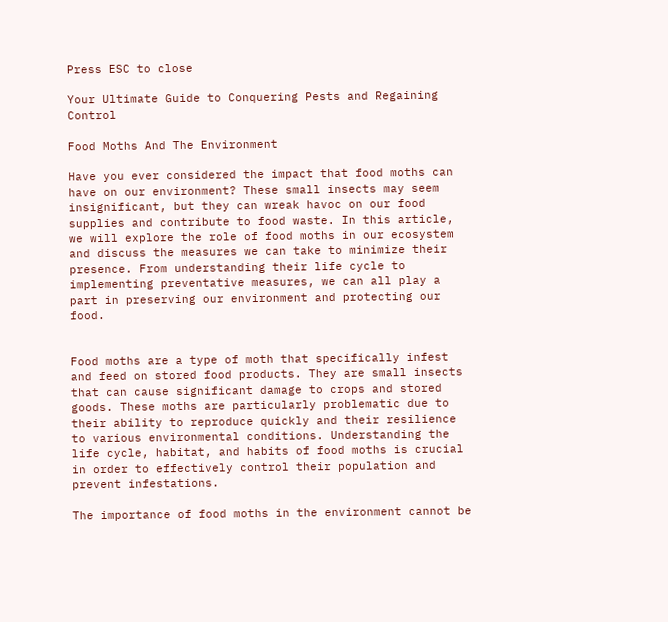Press ESC to close

Your Ultimate Guide to Conquering Pests and Regaining Control

Food Moths And The Environment

Have you ever considered the impact that food moths can have on our environment? These small insects may seem insignificant, but they can wreak havoc on our food supplies and contribute to food waste. In this article, we will explore the role of food moths in our ecosystem and discuss the measures we can take to minimize their presence. From understanding their life cycle to implementing preventative measures, we can all play a part in preserving our environment and protecting our food.


Food moths are a type of moth that specifically infest and feed on stored food products. They are small insects that can cause significant damage to crops and stored goods. These moths are particularly problematic due to their ability to reproduce quickly and their resilience to various environmental conditions. Understanding the life cycle, habitat, and habits of food moths is crucial in order to effectively control their population and prevent infestations.

The importance of food moths in the environment cannot be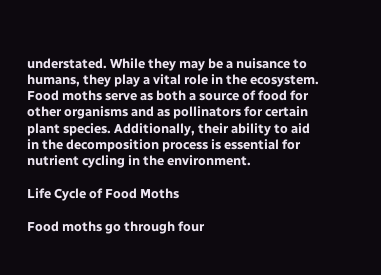understated. While they may be a nuisance to humans, they play a vital role in the ecosystem. Food moths serve as both a source of food for other organisms and as pollinators for certain plant species. Additionally, their ability to aid in the decomposition process is essential for nutrient cycling in the environment.

Life Cycle of Food Moths

Food moths go through four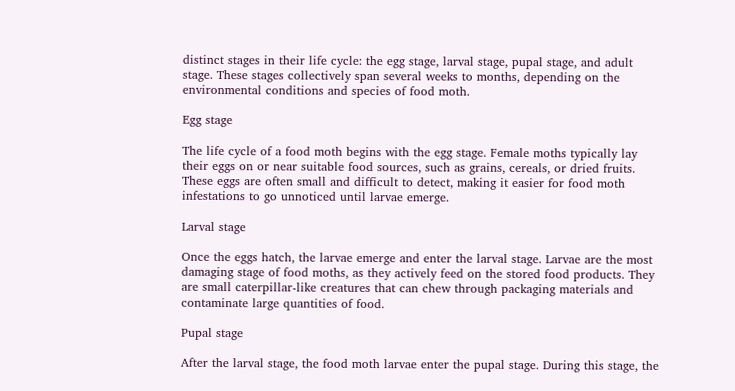distinct stages in their life cycle: the egg stage, larval stage, pupal stage, and adult stage. These stages collectively span several weeks to months, depending on the environmental conditions and species of food moth.

Egg stage

The life cycle of a food moth begins with the egg stage. Female moths typically lay their eggs on or near suitable food sources, such as grains, cereals, or dried fruits. These eggs are often small and difficult to detect, making it easier for food moth infestations to go unnoticed until larvae emerge.

Larval stage

Once the eggs hatch, the larvae emerge and enter the larval stage. Larvae are the most damaging stage of food moths, as they actively feed on the stored food products. They are small caterpillar-like creatures that can chew through packaging materials and contaminate large quantities of food.

Pupal stage

After the larval stage, the food moth larvae enter the pupal stage. During this stage, the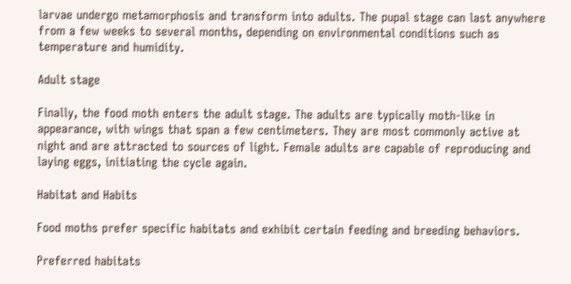larvae undergo metamorphosis and transform into adults. The pupal stage can last anywhere from a few weeks to several months, depending on environmental conditions such as temperature and humidity.

Adult stage

Finally, the food moth enters the adult stage. The adults are typically moth-like in appearance, with wings that span a few centimeters. They are most commonly active at night and are attracted to sources of light. Female adults are capable of reproducing and laying eggs, initiating the cycle again.

Habitat and Habits

Food moths prefer specific habitats and exhibit certain feeding and breeding behaviors.

Preferred habitats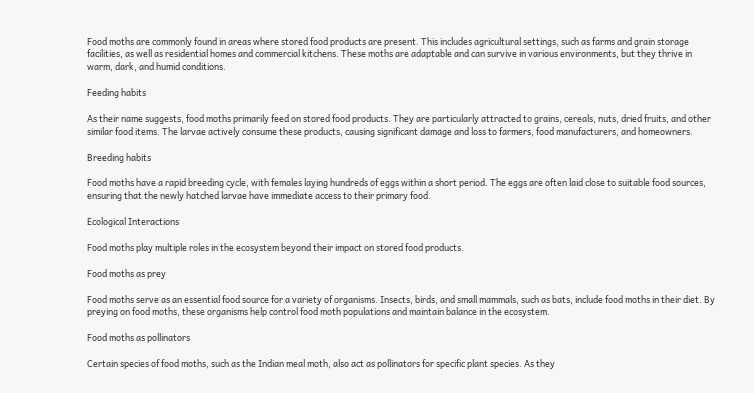Food moths are commonly found in areas where stored food products are present. This includes agricultural settings, such as farms and grain storage facilities, as well as residential homes and commercial kitchens. These moths are adaptable and can survive in various environments, but they thrive in warm, dark, and humid conditions.

Feeding habits

As their name suggests, food moths primarily feed on stored food products. They are particularly attracted to grains, cereals, nuts, dried fruits, and other similar food items. The larvae actively consume these products, causing significant damage and loss to farmers, food manufacturers, and homeowners.

Breeding habits

Food moths have a rapid breeding cycle, with females laying hundreds of eggs within a short period. The eggs are often laid close to suitable food sources, ensuring that the newly hatched larvae have immediate access to their primary food.

Ecological Interactions

Food moths play multiple roles in the ecosystem beyond their impact on stored food products.

Food moths as prey

Food moths serve as an essential food source for a variety of organisms. Insects, birds, and small mammals, such as bats, include food moths in their diet. By preying on food moths, these organisms help control food moth populations and maintain balance in the ecosystem.

Food moths as pollinators

Certain species of food moths, such as the Indian meal moth, also act as pollinators for specific plant species. As they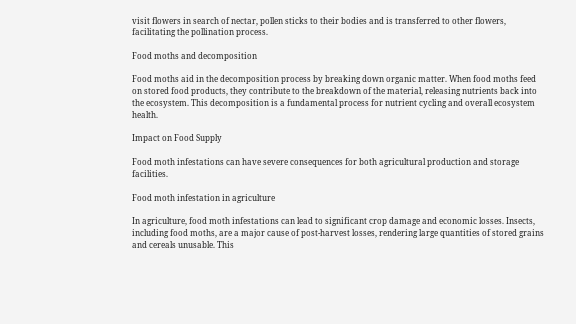visit flowers in search of nectar, pollen sticks to their bodies and is transferred to other flowers, facilitating the pollination process.

Food moths and decomposition

Food moths aid in the decomposition process by breaking down organic matter. When food moths feed on stored food products, they contribute to the breakdown of the material, releasing nutrients back into the ecosystem. This decomposition is a fundamental process for nutrient cycling and overall ecosystem health.

Impact on Food Supply

Food moth infestations can have severe consequences for both agricultural production and storage facilities.

Food moth infestation in agriculture

In agriculture, food moth infestations can lead to significant crop damage and economic losses. Insects, including food moths, are a major cause of post-harvest losses, rendering large quantities of stored grains and cereals unusable. This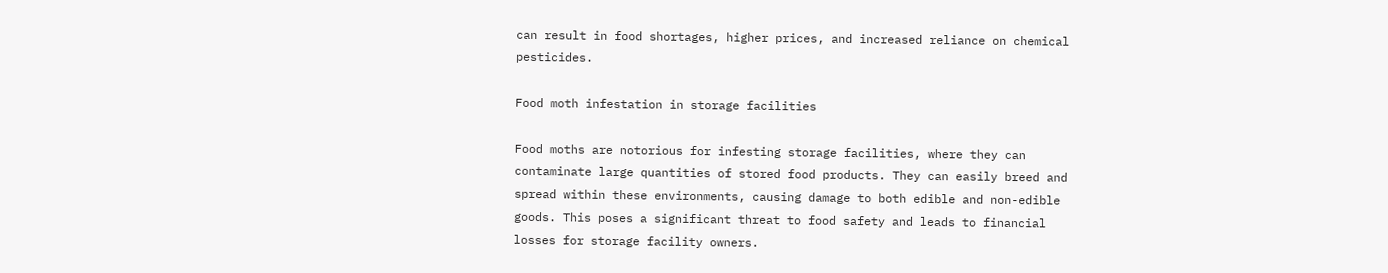can result in food shortages, higher prices, and increased reliance on chemical pesticides.

Food moth infestation in storage facilities

Food moths are notorious for infesting storage facilities, where they can contaminate large quantities of stored food products. They can easily breed and spread within these environments, causing damage to both edible and non-edible goods. This poses a significant threat to food safety and leads to financial losses for storage facility owners.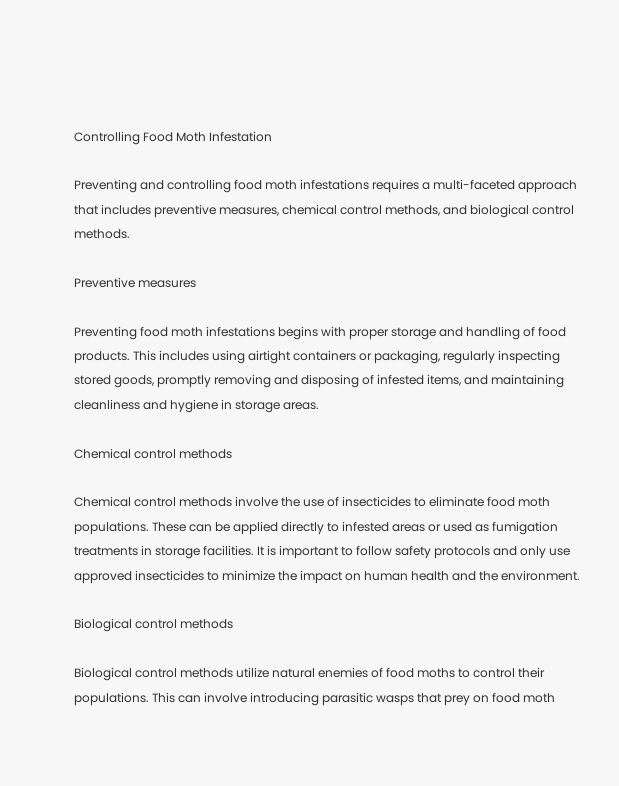Controlling Food Moth Infestation

Preventing and controlling food moth infestations requires a multi-faceted approach that includes preventive measures, chemical control methods, and biological control methods.

Preventive measures

Preventing food moth infestations begins with proper storage and handling of food products. This includes using airtight containers or packaging, regularly inspecting stored goods, promptly removing and disposing of infested items, and maintaining cleanliness and hygiene in storage areas.

Chemical control methods

Chemical control methods involve the use of insecticides to eliminate food moth populations. These can be applied directly to infested areas or used as fumigation treatments in storage facilities. It is important to follow safety protocols and only use approved insecticides to minimize the impact on human health and the environment.

Biological control methods

Biological control methods utilize natural enemies of food moths to control their populations. This can involve introducing parasitic wasps that prey on food moth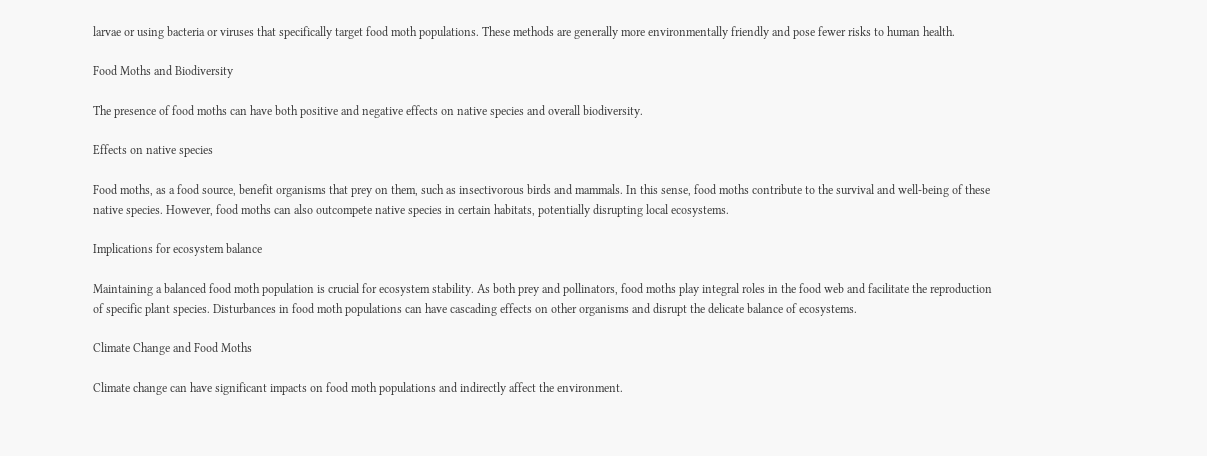larvae or using bacteria or viruses that specifically target food moth populations. These methods are generally more environmentally friendly and pose fewer risks to human health.

Food Moths and Biodiversity

The presence of food moths can have both positive and negative effects on native species and overall biodiversity.

Effects on native species

Food moths, as a food source, benefit organisms that prey on them, such as insectivorous birds and mammals. In this sense, food moths contribute to the survival and well-being of these native species. However, food moths can also outcompete native species in certain habitats, potentially disrupting local ecosystems.

Implications for ecosystem balance

Maintaining a balanced food moth population is crucial for ecosystem stability. As both prey and pollinators, food moths play integral roles in the food web and facilitate the reproduction of specific plant species. Disturbances in food moth populations can have cascading effects on other organisms and disrupt the delicate balance of ecosystems.

Climate Change and Food Moths

Climate change can have significant impacts on food moth populations and indirectly affect the environment.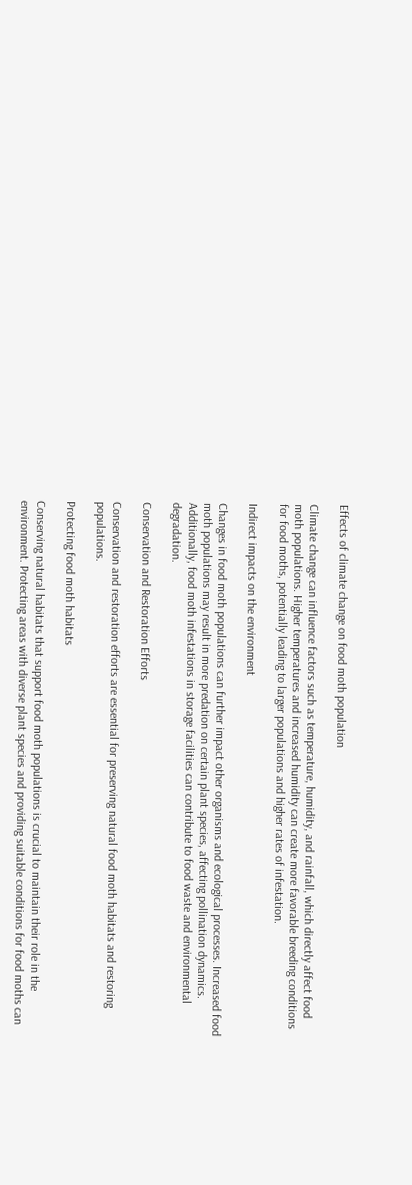Effects of climate change on food moth population

Climate change can influence factors such as temperature, humidity, and rainfall, which directly affect food moth populations. Higher temperatures and increased humidity can create more favorable breeding conditions for food moths, potentially leading to larger populations and higher rates of infestation.

Indirect impacts on the environment

Changes in food moth populations can further impact other organisms and ecological processes. Increased food moth populations may result in more predation on certain plant species, affecting pollination dynamics. Additionally, food moth infestations in storage facilities can contribute to food waste and environmental degradation.

Conservation and Restoration Efforts

Conservation and restoration efforts are essential for preserving natural food moth habitats and restoring populations.

Protecting food moth habitats

Conserving natural habitats that support food moth populations is crucial to maintain their role in the environment. Protecting areas with diverse plant species and providing suitable conditions for food moths can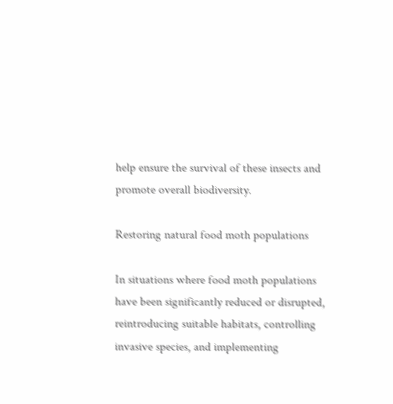help ensure the survival of these insects and promote overall biodiversity.

Restoring natural food moth populations

In situations where food moth populations have been significantly reduced or disrupted, reintroducing suitable habitats, controlling invasive species, and implementing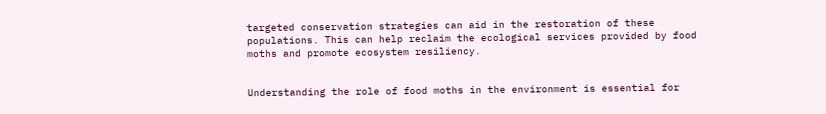targeted conservation strategies can aid in the restoration of these populations. This can help reclaim the ecological services provided by food moths and promote ecosystem resiliency.


Understanding the role of food moths in the environment is essential for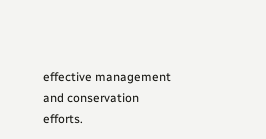effective management and conservation efforts.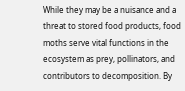While they may be a nuisance and a threat to stored food products, food moths serve vital functions in the ecosystem as prey, pollinators, and contributors to decomposition. By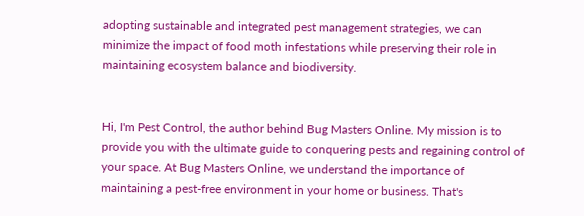adopting sustainable and integrated pest management strategies, we can minimize the impact of food moth infestations while preserving their role in maintaining ecosystem balance and biodiversity.


Hi, I'm Pest Control, the author behind Bug Masters Online. My mission is to provide you with the ultimate guide to conquering pests and regaining control of your space. At Bug Masters Online, we understand the importance of maintaining a pest-free environment in your home or business. That's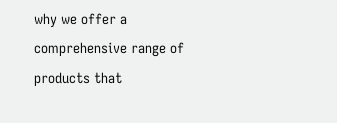why we offer a comprehensive range of products that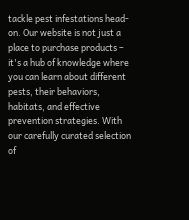tackle pest infestations head-on. Our website is not just a place to purchase products – it's a hub of knowledge where you can learn about different pests, their behaviors, habitats, and effective prevention strategies. With our carefully curated selection of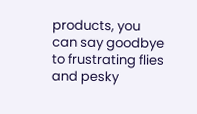products, you can say goodbye to frustrating flies and pesky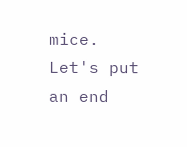mice. Let's put an end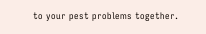to your pest problems together.